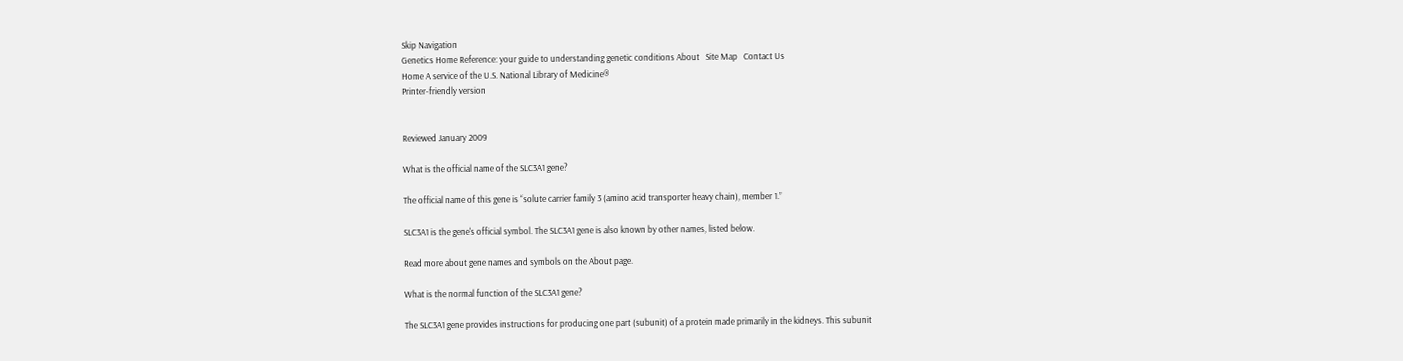Skip Navigation
Genetics Home Reference: your guide to understanding genetic conditions About   Site Map   Contact Us
Home A service of the U.S. National Library of Medicine®
Printer-friendly version


Reviewed January 2009

What is the official name of the SLC3A1 gene?

The official name of this gene is “solute carrier family 3 (amino acid transporter heavy chain), member 1.”

SLC3A1 is the gene's official symbol. The SLC3A1 gene is also known by other names, listed below.

Read more about gene names and symbols on the About page.

What is the normal function of the SLC3A1 gene?

The SLC3A1 gene provides instructions for producing one part (subunit) of a protein made primarily in the kidneys. This subunit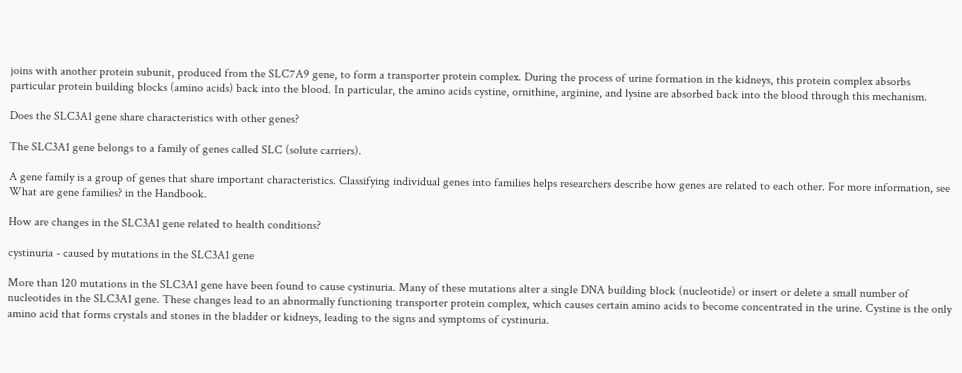joins with another protein subunit, produced from the SLC7A9 gene, to form a transporter protein complex. During the process of urine formation in the kidneys, this protein complex absorbs particular protein building blocks (amino acids) back into the blood. In particular, the amino acids cystine, ornithine, arginine, and lysine are absorbed back into the blood through this mechanism.

Does the SLC3A1 gene share characteristics with other genes?

The SLC3A1 gene belongs to a family of genes called SLC (solute carriers).

A gene family is a group of genes that share important characteristics. Classifying individual genes into families helps researchers describe how genes are related to each other. For more information, see What are gene families? in the Handbook.

How are changes in the SLC3A1 gene related to health conditions?

cystinuria - caused by mutations in the SLC3A1 gene

More than 120 mutations in the SLC3A1 gene have been found to cause cystinuria. Many of these mutations alter a single DNA building block (nucleotide) or insert or delete a small number of nucleotides in the SLC3A1 gene. These changes lead to an abnormally functioning transporter protein complex, which causes certain amino acids to become concentrated in the urine. Cystine is the only amino acid that forms crystals and stones in the bladder or kidneys, leading to the signs and symptoms of cystinuria.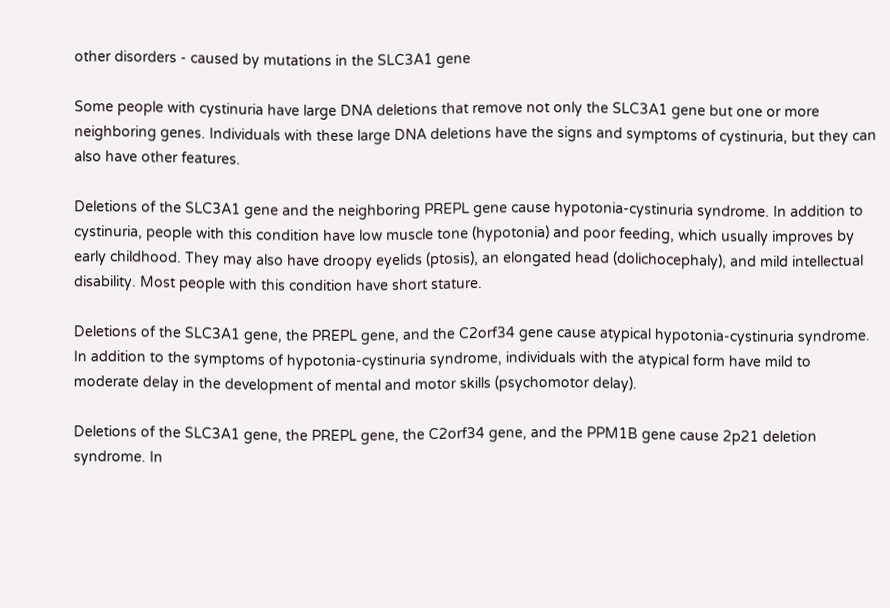other disorders - caused by mutations in the SLC3A1 gene

Some people with cystinuria have large DNA deletions that remove not only the SLC3A1 gene but one or more neighboring genes. Individuals with these large DNA deletions have the signs and symptoms of cystinuria, but they can also have other features.

Deletions of the SLC3A1 gene and the neighboring PREPL gene cause hypotonia-cystinuria syndrome. In addition to cystinuria, people with this condition have low muscle tone (hypotonia) and poor feeding, which usually improves by early childhood. They may also have droopy eyelids (ptosis), an elongated head (dolichocephaly), and mild intellectual disability. Most people with this condition have short stature.

Deletions of the SLC3A1 gene, the PREPL gene, and the C2orf34 gene cause atypical hypotonia-cystinuria syndrome. In addition to the symptoms of hypotonia-cystinuria syndrome, individuals with the atypical form have mild to moderate delay in the development of mental and motor skills (psychomotor delay).

Deletions of the SLC3A1 gene, the PREPL gene, the C2orf34 gene, and the PPM1B gene cause 2p21 deletion syndrome. In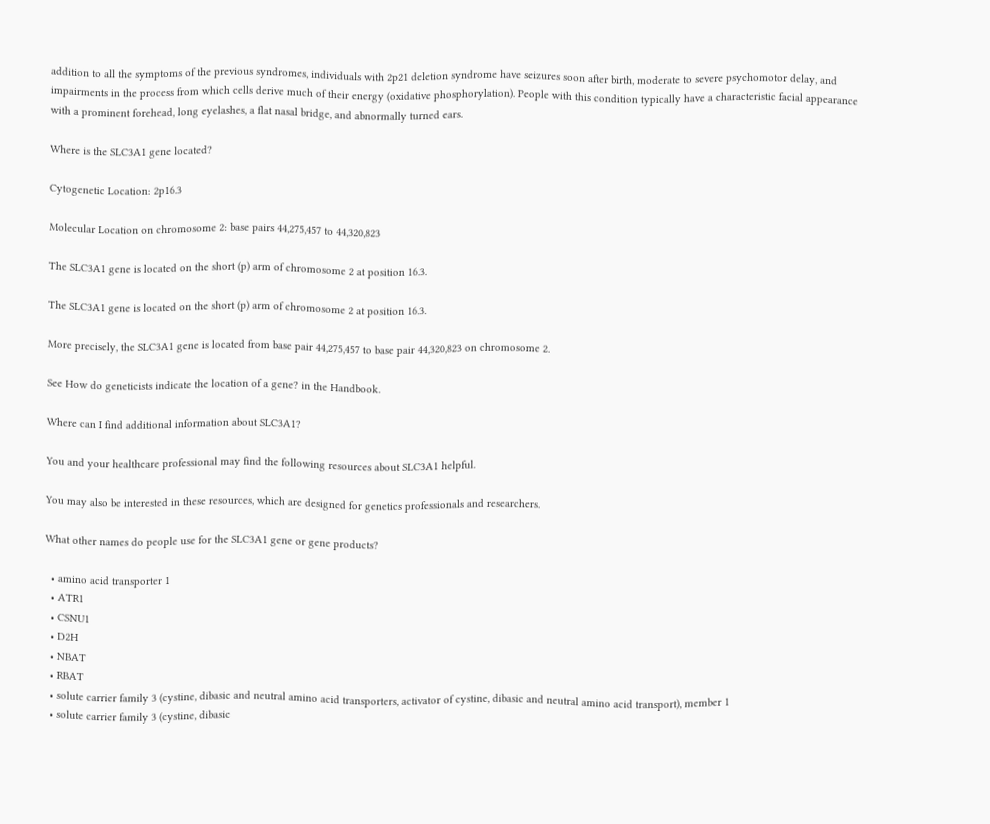addition to all the symptoms of the previous syndromes, individuals with 2p21 deletion syndrome have seizures soon after birth, moderate to severe psychomotor delay, and impairments in the process from which cells derive much of their energy (oxidative phosphorylation). People with this condition typically have a characteristic facial appearance with a prominent forehead, long eyelashes, a flat nasal bridge, and abnormally turned ears.

Where is the SLC3A1 gene located?

Cytogenetic Location: 2p16.3

Molecular Location on chromosome 2: base pairs 44,275,457 to 44,320,823

The SLC3A1 gene is located on the short (p) arm of chromosome 2 at position 16.3.

The SLC3A1 gene is located on the short (p) arm of chromosome 2 at position 16.3.

More precisely, the SLC3A1 gene is located from base pair 44,275,457 to base pair 44,320,823 on chromosome 2.

See How do geneticists indicate the location of a gene? in the Handbook.

Where can I find additional information about SLC3A1?

You and your healthcare professional may find the following resources about SLC3A1 helpful.

You may also be interested in these resources, which are designed for genetics professionals and researchers.

What other names do people use for the SLC3A1 gene or gene products?

  • amino acid transporter 1
  • ATR1
  • CSNU1
  • D2H
  • NBAT
  • RBAT
  • solute carrier family 3 (cystine, dibasic and neutral amino acid transporters, activator of cystine, dibasic and neutral amino acid transport), member 1
  • solute carrier family 3 (cystine, dibasic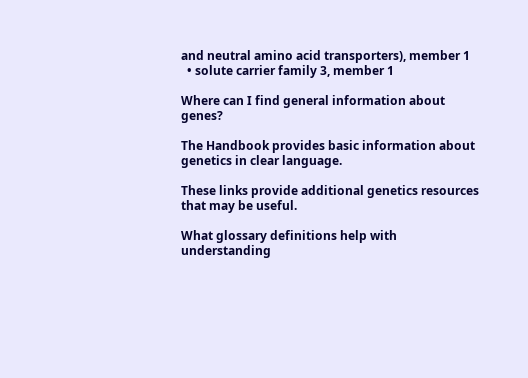and neutral amino acid transporters), member 1
  • solute carrier family 3, member 1

Where can I find general information about genes?

The Handbook provides basic information about genetics in clear language.

These links provide additional genetics resources that may be useful.

What glossary definitions help with understanding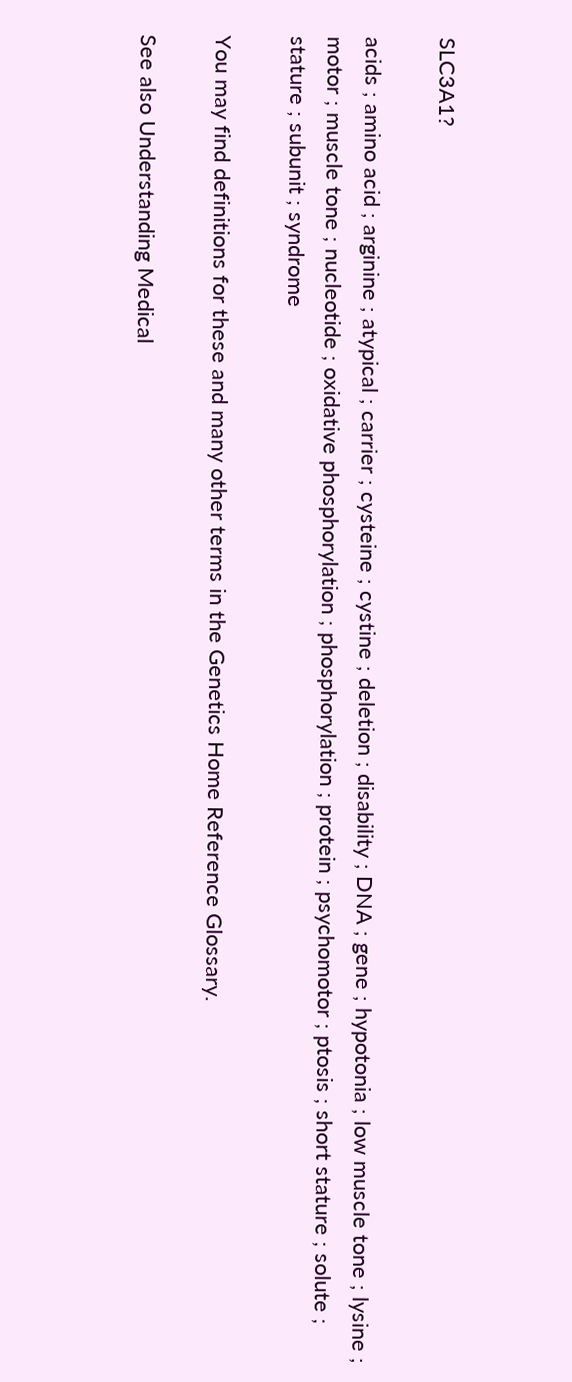SLC3A1?

acids ; amino acid ; arginine ; atypical ; carrier ; cysteine ; cystine ; deletion ; disability ; DNA ; gene ; hypotonia ; low muscle tone ; lysine ; motor ; muscle tone ; nucleotide ; oxidative phosphorylation ; phosphorylation ; protein ; psychomotor ; ptosis ; short stature ; solute ; stature ; subunit ; syndrome

You may find definitions for these and many other terms in the Genetics Home Reference Glossary.

See also Understanding Medical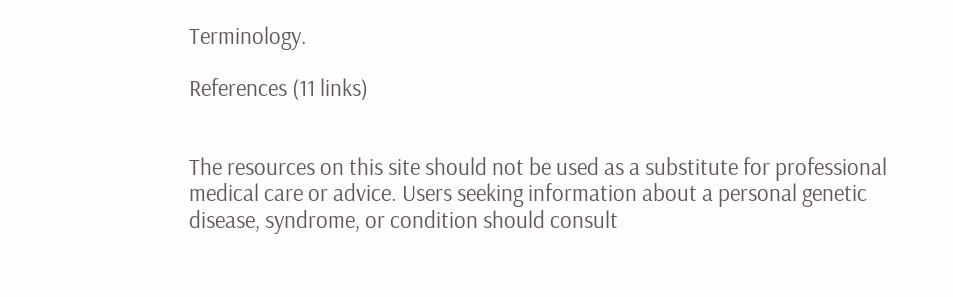Terminology.

References (11 links)


The resources on this site should not be used as a substitute for professional medical care or advice. Users seeking information about a personal genetic disease, syndrome, or condition should consult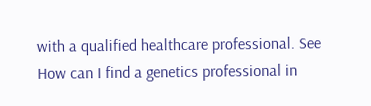with a qualified healthcare professional. See How can I find a genetics professional in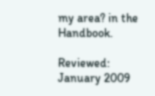my area? in the Handbook.

Reviewed: January 2009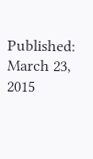Published: March 23, 2015